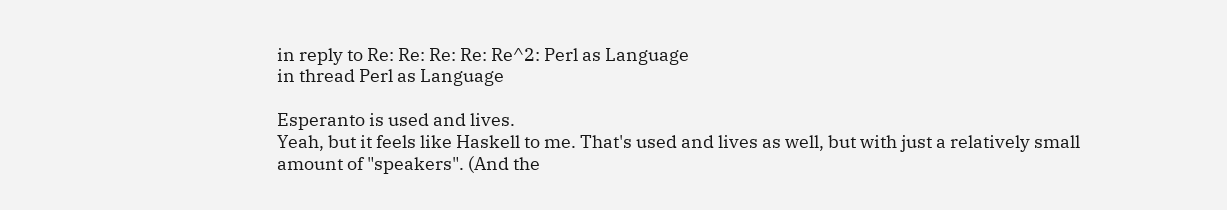in reply to Re: Re: Re: Re: Re^2: Perl as Language
in thread Perl as Language

Esperanto is used and lives.
Yeah, but it feels like Haskell to me. That's used and lives as well, but with just a relatively small amount of "speakers". (And the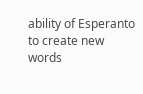ability of Esperanto to create new words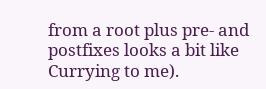from a root plus pre- and postfixes looks a bit like Currying to me).